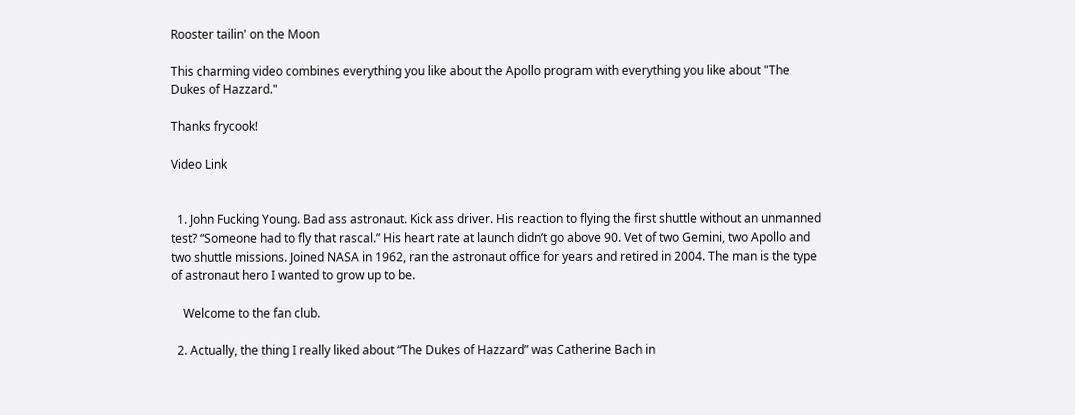Rooster tailin' on the Moon

This charming video combines everything you like about the Apollo program with everything you like about "The Dukes of Hazzard."

Thanks frycook!

Video Link


  1. John Fucking Young. Bad ass astronaut. Kick ass driver. His reaction to flying the first shuttle without an unmanned test? “Someone had to fly that rascal.” His heart rate at launch didn’t go above 90. Vet of two Gemini, two Apollo and two shuttle missions. Joined NASA in 1962, ran the astronaut office for years and retired in 2004. The man is the type of astronaut hero I wanted to grow up to be.

    Welcome to the fan club.

  2. Actually, the thing I really liked about “The Dukes of Hazzard” was Catherine Bach in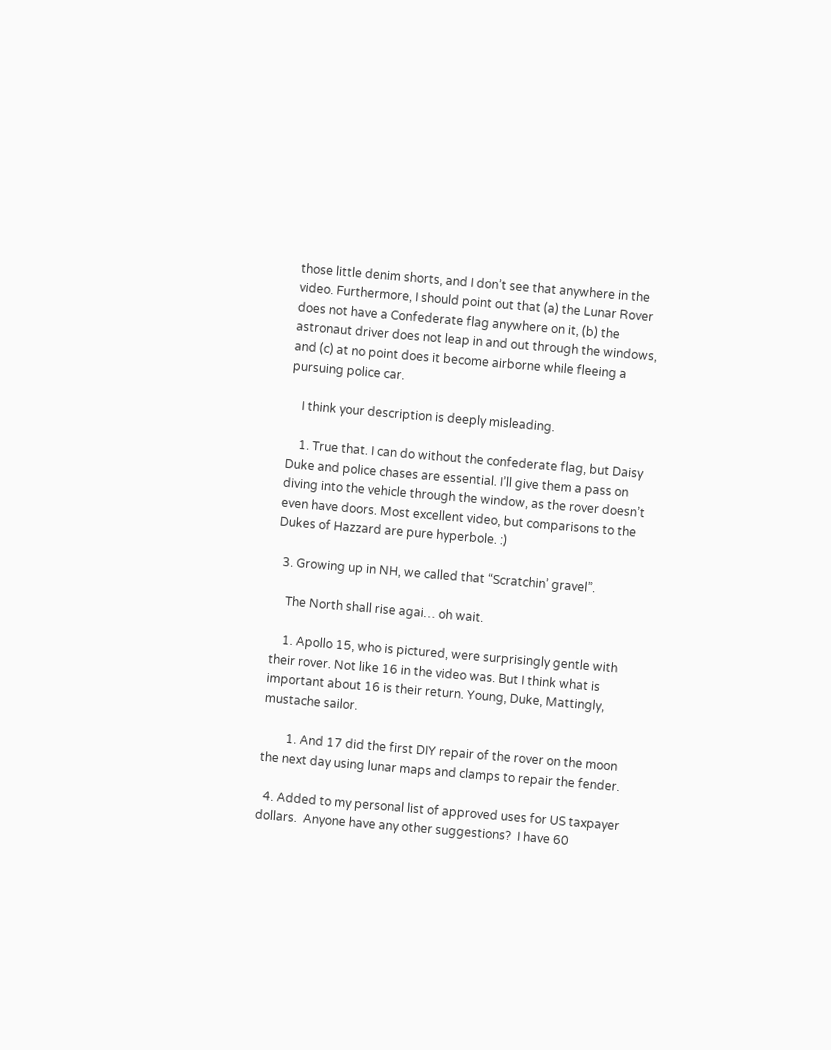those little denim shorts, and I don’t see that anywhere in the video. Furthermore, I should point out that (a) the Lunar Rover does not have a Confederate flag anywhere on it, (b) the astronaut driver does not leap in and out through the windows, and (c) at no point does it become airborne while fleeing a pursuing police car.

    I think your description is deeply misleading.

    1. True that. I can do without the confederate flag, but Daisy Duke and police chases are essential. I’ll give them a pass on diving into the vehicle through the window, as the rover doesn’t even have doors. Most excellent video, but comparisons to the Dukes of Hazzard are pure hyperbole. :)

  3. Growing up in NH, we called that “Scratchin’ gravel”.

    The North shall rise agai… oh wait.

    1. Apollo 15, who is pictured, were surprisingly gentle with their rover. Not like 16 in the video was. But I think what is important about 16 is their return. Young, Duke, Mattingly, mustache sailor.

        1. And 17 did the first DIY repair of the rover on the moon the next day using lunar maps and clamps to repair the fender.

  4. Added to my personal list of approved uses for US taxpayer dollars.  Anyone have any other suggestions?  I have 60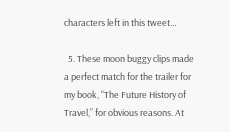characters left in this tweet…

  5. These moon buggy clips made a perfect match for the trailer for my book, “The Future History of Travel,” for obvious reasons. At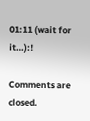01:11 (wait for it…):!

Comments are closed.